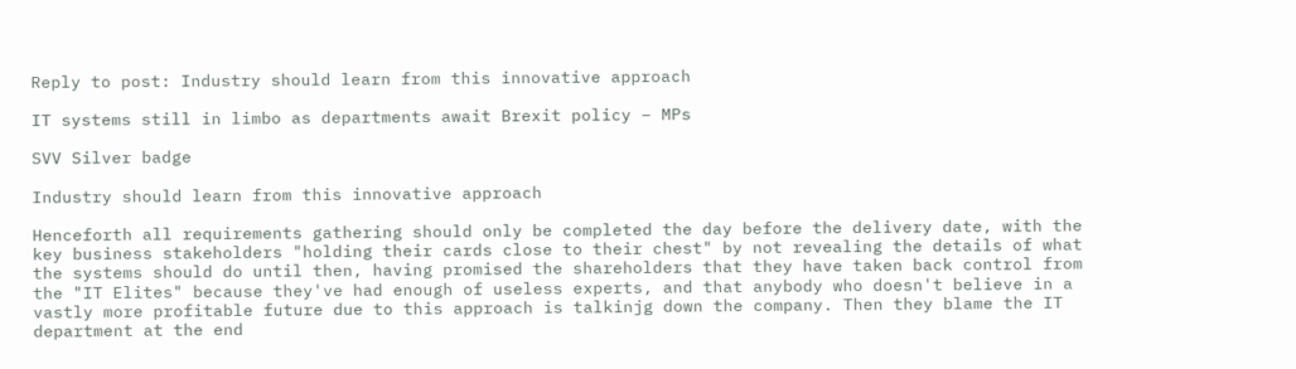Reply to post: Industry should learn from this innovative approach

IT systems still in limbo as departments await Brexit policy – MPs

SVV Silver badge

Industry should learn from this innovative approach

Henceforth all requirements gathering should only be completed the day before the delivery date, with the key business stakeholders "holding their cards close to their chest" by not revealing the details of what the systems should do until then, having promised the shareholders that they have taken back control from the "IT Elites" because they've had enough of useless experts, and that anybody who doesn't believe in a vastly more profitable future due to this approach is talkinjg down the company. Then they blame the IT department at the end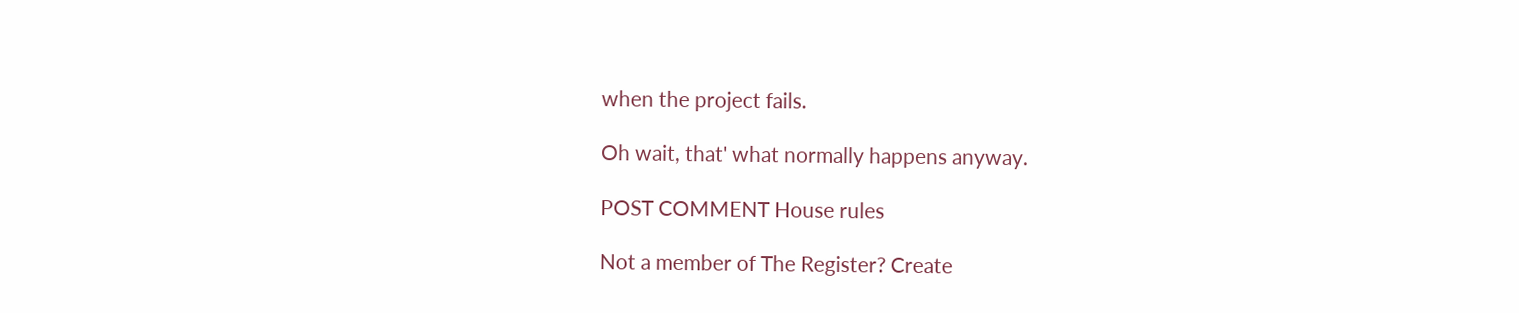when the project fails.

Oh wait, that' what normally happens anyway.

POST COMMENT House rules

Not a member of The Register? Create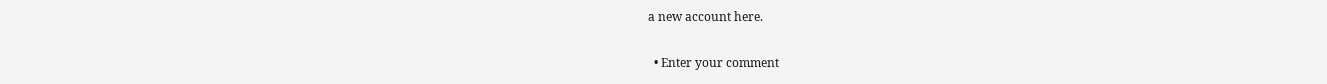a new account here.

  • Enter your comment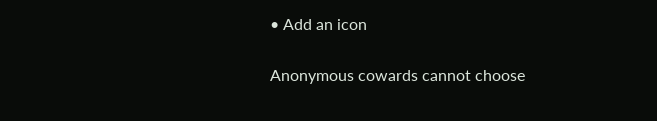• Add an icon

Anonymous cowards cannot choose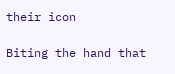their icon

Biting the hand that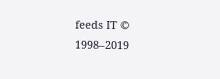feeds IT © 1998–2019